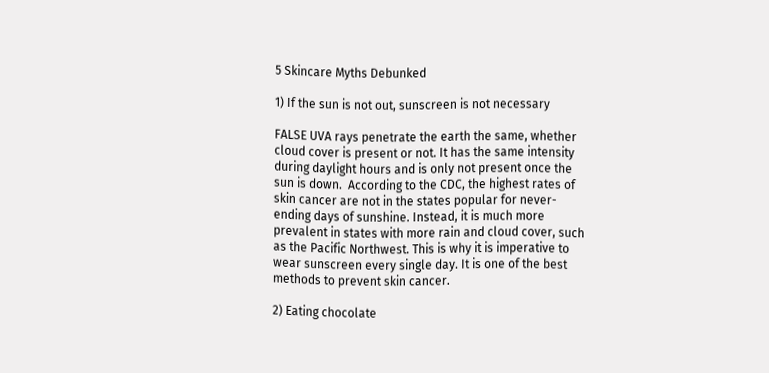5 Skincare Myths Debunked

1) If the sun is not out, sunscreen is not necessary

FALSE UVA rays penetrate the earth the same, whether cloud cover is present or not. It has the same intensity during daylight hours and is only not present once the sun is down.  According to the CDC, the highest rates of skin cancer are not in the states popular for never-ending days of sunshine. Instead, it is much more prevalent in states with more rain and cloud cover, such as the Pacific Northwest. This is why it is imperative to wear sunscreen every single day. It is one of the best methods to prevent skin cancer.

2) Eating chocolate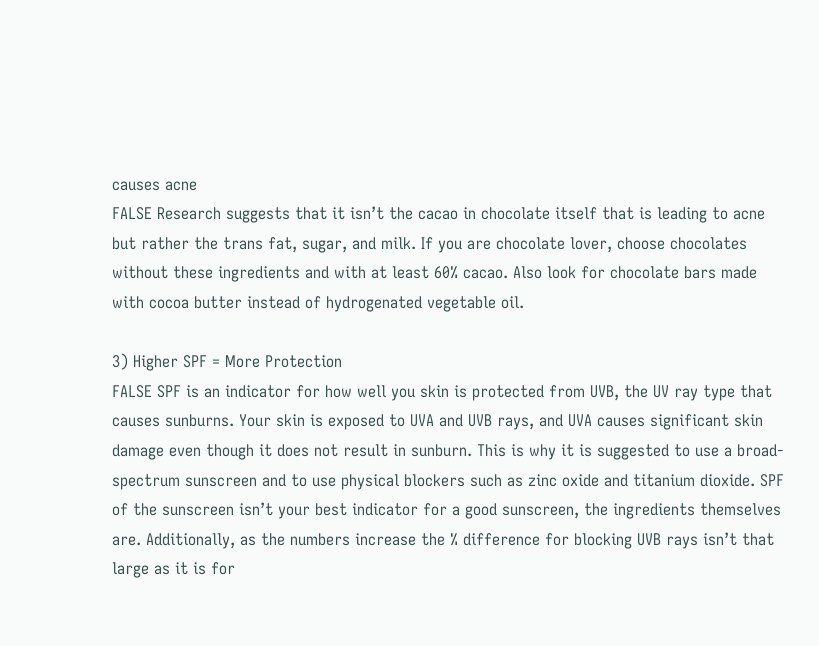causes acne
FALSE Research suggests that it isn’t the cacao in chocolate itself that is leading to acne but rather the trans fat, sugar, and milk. If you are chocolate lover, choose chocolates without these ingredients and with at least 60% cacao. Also look for chocolate bars made with cocoa butter instead of hydrogenated vegetable oil.

3) Higher SPF = More Protection
FALSE SPF is an indicator for how well you skin is protected from UVB, the UV ray type that causes sunburns. Your skin is exposed to UVA and UVB rays, and UVA causes significant skin damage even though it does not result in sunburn. This is why it is suggested to use a broad-spectrum sunscreen and to use physical blockers such as zinc oxide and titanium dioxide. SPF of the sunscreen isn’t your best indicator for a good sunscreen, the ingredients themselves are. Additionally, as the numbers increase the % difference for blocking UVB rays isn’t that large as it is for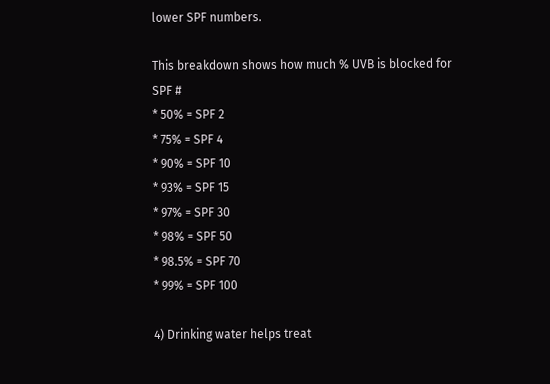lower SPF numbers.

This breakdown shows how much % UVB is blocked for SPF #
* 50% = SPF 2
* 75% = SPF 4
* 90% = SPF 10
* 93% = SPF 15
* 97% = SPF 30
* 98% = SPF 50
* 98.5% = SPF 70
* 99% = SPF 100

4) Drinking water helps treat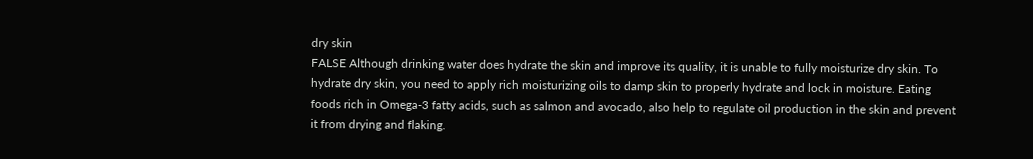dry skin
FALSE Although drinking water does hydrate the skin and improve its quality, it is unable to fully moisturize dry skin. To hydrate dry skin, you need to apply rich moisturizing oils to damp skin to properly hydrate and lock in moisture. Eating foods rich in Omega-3 fatty acids, such as salmon and avocado, also help to regulate oil production in the skin and prevent it from drying and flaking.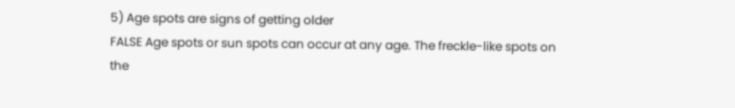5) Age spots are signs of getting older
FALSE Age spots or sun spots can occur at any age. The freckle-like spots on the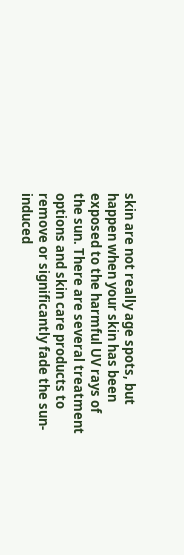skin are not really age spots, but happen when your skin has been exposed to the harmful UV rays of the sun. There are several treatment options and skin care products to remove or significantly fade the sun-induced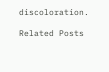discoloration.

Related Posts